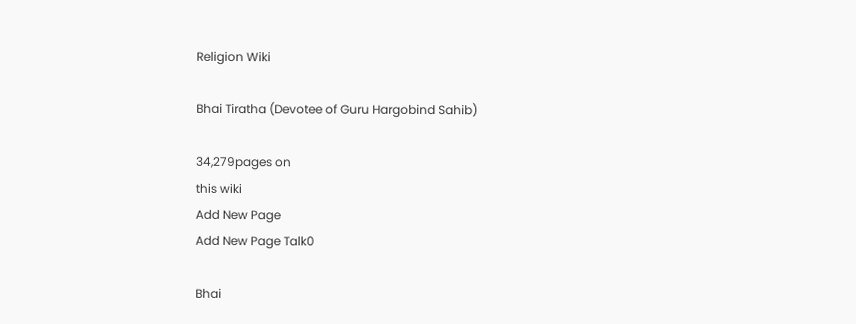Religion Wiki

Bhai Tiratha (Devotee of Guru Hargobind Sahib)

34,279pages on
this wiki
Add New Page
Add New Page Talk0

Bhai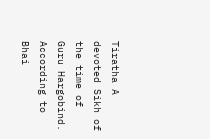Tiratha A devoted Sikh of the time of Guru Hargobind. According to Bhai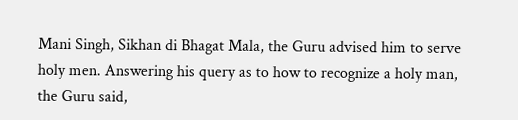Mani Singh, Sikhan di Bhagat Mala, the Guru advised him to serve holy men. Answering his query as to how to recognize a holy man, the Guru said,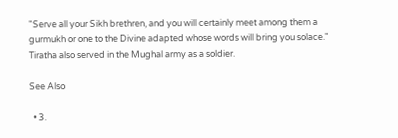"Serve all your Sikh brethren, and you will certainly meet among them a gurmukh or one to the Divine adapted whose words will bring you solace." Tiratha also served in the Mughal army as a soldier.

See Also

  • 3.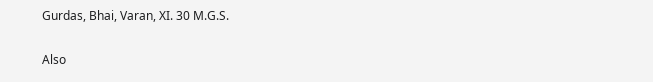Gurdas, Bhai, Varan, XI. 30 M.G.S.

Also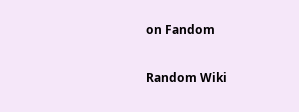on Fandom

Random Wiki